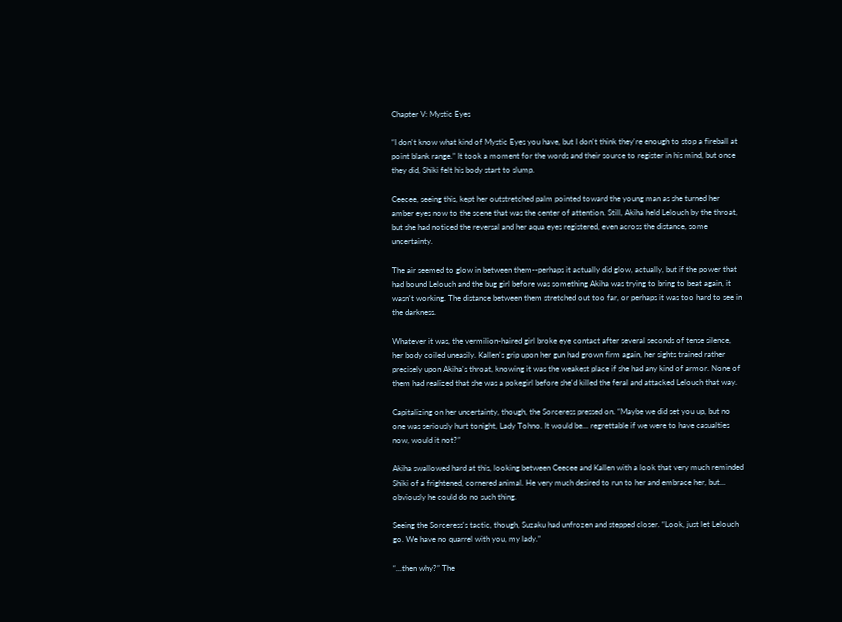Chapter V: Mystic Eyes

“I don't know what kind of Mystic Eyes you have, but I don't think they're enough to stop a fireball at point blank range.” It took a moment for the words and their source to register in his mind, but once they did, Shiki felt his body start to slump.

Ceecee, seeing this, kept her outstretched palm pointed toward the young man as she turned her amber eyes now to the scene that was the center of attention. Still, Akiha held Lelouch by the throat, but she had noticed the reversal and her aqua eyes registered, even across the distance, some uncertainty.

The air seemed to glow in between them--perhaps it actually did glow, actually, but if the power that had bound Lelouch and the bug girl before was something Akiha was trying to bring to beat again, it wasn't working. The distance between them stretched out too far, or perhaps it was too hard to see in the darkness.

Whatever it was, the vermilion-haired girl broke eye contact after several seconds of tense silence, her body coiled uneasily. Kallen's grip upon her gun had grown firm again, her sights trained rather precisely upon Akiha's throat, knowing it was the weakest place if she had any kind of armor. None of them had realized that she was a pokegirl before she'd killed the feral and attacked Lelouch that way.

Capitalizing on her uncertainty, though, the Sorceress pressed on. “Maybe we did set you up, but no one was seriously hurt tonight, Lady Tohno. It would be... regrettable if we were to have casualties now, would it not?”

Akiha swallowed hard at this, looking between Ceecee and Kallen with a look that very much reminded Shiki of a frightened, cornered animal. He very much desired to run to her and embrace her, but... obviously he could do no such thing.

Seeing the Sorceress's tactic, though, Suzaku had unfrozen and stepped closer. “Look, just let Lelouch go. We have no quarrel with you, my lady.”

“...then why?” The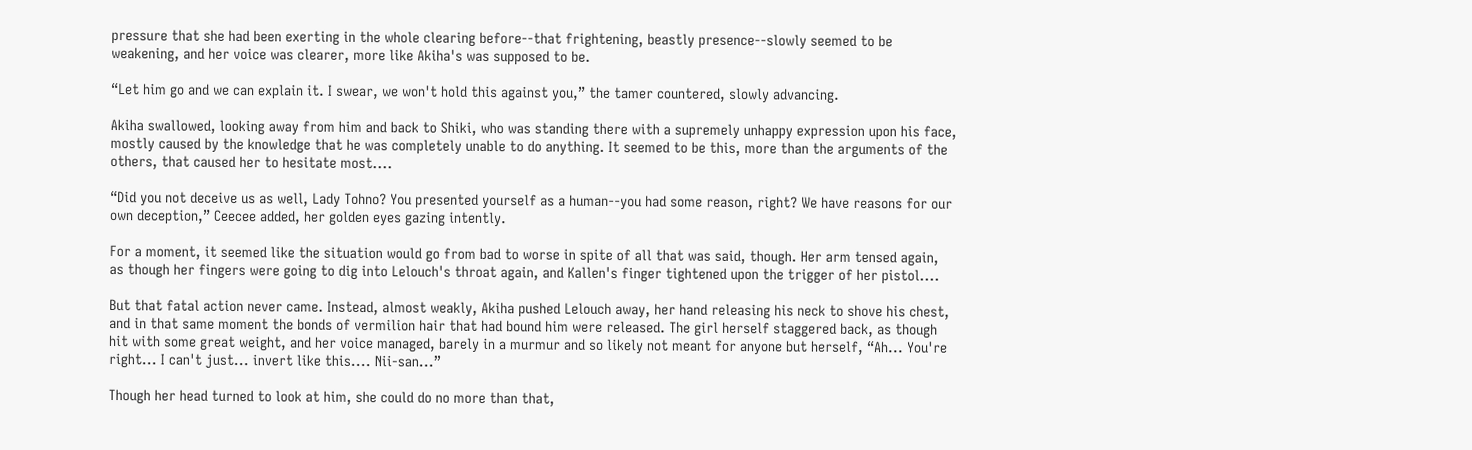pressure that she had been exerting in the whole clearing before--that frightening, beastly presence--slowly seemed to be weakening, and her voice was clearer, more like Akiha's was supposed to be.

“Let him go and we can explain it. I swear, we won't hold this against you,” the tamer countered, slowly advancing.

Akiha swallowed, looking away from him and back to Shiki, who was standing there with a supremely unhappy expression upon his face, mostly caused by the knowledge that he was completely unable to do anything. It seemed to be this, more than the arguments of the others, that caused her to hesitate most....

“Did you not deceive us as well, Lady Tohno? You presented yourself as a human--you had some reason, right? We have reasons for our own deception,” Ceecee added, her golden eyes gazing intently.

For a moment, it seemed like the situation would go from bad to worse in spite of all that was said, though. Her arm tensed again, as though her fingers were going to dig into Lelouch's throat again, and Kallen's finger tightened upon the trigger of her pistol....

But that fatal action never came. Instead, almost weakly, Akiha pushed Lelouch away, her hand releasing his neck to shove his chest, and in that same moment the bonds of vermilion hair that had bound him were released. The girl herself staggered back, as though hit with some great weight, and her voice managed, barely in a murmur and so likely not meant for anyone but herself, “Ah... You're right... I can't just... invert like this.... Nii-san...”

Though her head turned to look at him, she could do no more than that,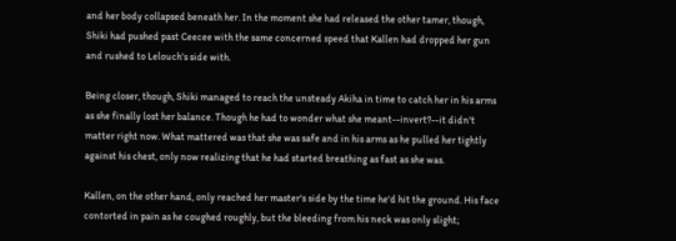and her body collapsed beneath her. In the moment she had released the other tamer, though, Shiki had pushed past Ceecee with the same concerned speed that Kallen had dropped her gun and rushed to Lelouch's side with.

Being closer, though, Shiki managed to reach the unsteady Akiha in time to catch her in his arms as she finally lost her balance. Though he had to wonder what she meant--invert?--it didn't matter right now. What mattered was that she was safe and in his arms as he pulled her tightly against his chest, only now realizing that he had started breathing as fast as she was.

Kallen, on the other hand, only reached her master's side by the time he'd hit the ground. His face contorted in pain as he coughed roughly, but the bleeding from his neck was only slight;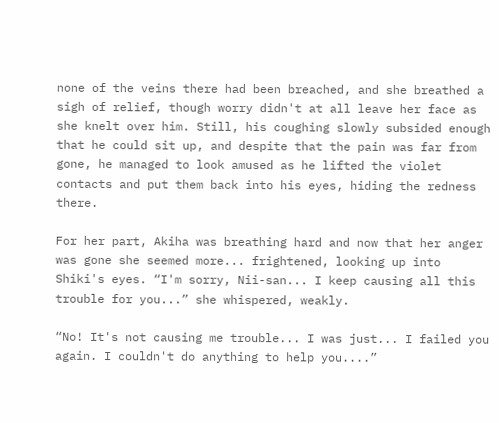none of the veins there had been breached, and she breathed a sigh of relief, though worry didn't at all leave her face as she knelt over him. Still, his coughing slowly subsided enough that he could sit up, and despite that the pain was far from gone, he managed to look amused as he lifted the violet contacts and put them back into his eyes, hiding the redness there.

For her part, Akiha was breathing hard and now that her anger was gone she seemed more... frightened, looking up into Shiki's eyes. “I'm sorry, Nii-san... I keep causing all this trouble for you...” she whispered, weakly.

“No! It's not causing me trouble... I was just... I failed you again. I couldn't do anything to help you....”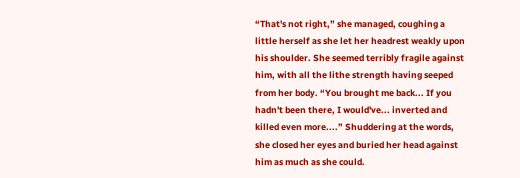“That's not right,” she managed, coughing a little herself as she let her headrest weakly upon his shoulder. She seemed terribly fragile against him, with all the lithe strength having seeped from her body. “You brought me back... If you hadn't been there, I would've... inverted and killed even more....” Shuddering at the words, she closed her eyes and buried her head against him as much as she could.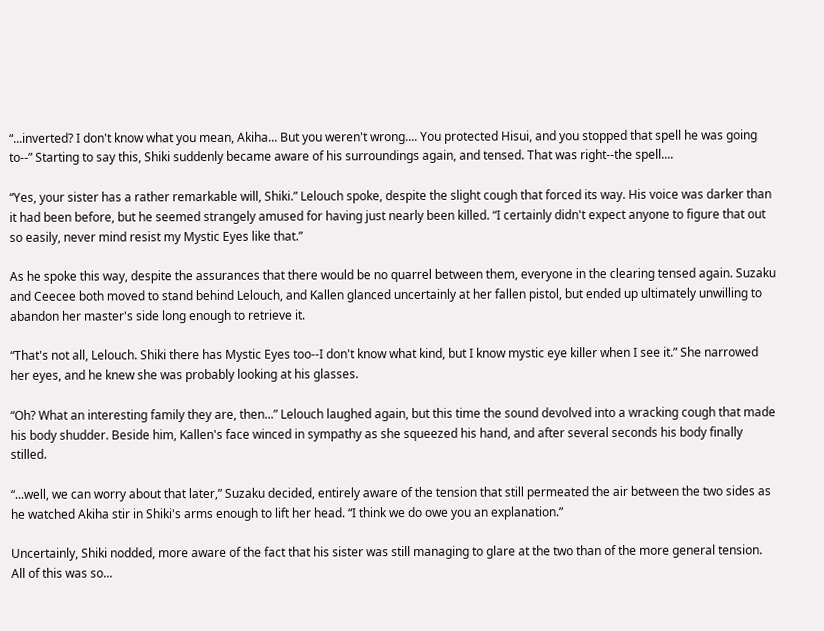“...inverted? I don't know what you mean, Akiha... But you weren't wrong.... You protected Hisui, and you stopped that spell he was going to--” Starting to say this, Shiki suddenly became aware of his surroundings again, and tensed. That was right--the spell....

“Yes, your sister has a rather remarkable will, Shiki.” Lelouch spoke, despite the slight cough that forced its way. His voice was darker than it had been before, but he seemed strangely amused for having just nearly been killed. “I certainly didn't expect anyone to figure that out so easily, never mind resist my Mystic Eyes like that.”

As he spoke this way, despite the assurances that there would be no quarrel between them, everyone in the clearing tensed again. Suzaku and Ceecee both moved to stand behind Lelouch, and Kallen glanced uncertainly at her fallen pistol, but ended up ultimately unwilling to abandon her master's side long enough to retrieve it.

“That's not all, Lelouch. Shiki there has Mystic Eyes too--I don't know what kind, but I know mystic eye killer when I see it.” She narrowed her eyes, and he knew she was probably looking at his glasses.

“Oh? What an interesting family they are, then...” Lelouch laughed again, but this time the sound devolved into a wracking cough that made his body shudder. Beside him, Kallen's face winced in sympathy as she squeezed his hand, and after several seconds his body finally stilled.

“...well, we can worry about that later,” Suzaku decided, entirely aware of the tension that still permeated the air between the two sides as he watched Akiha stir in Shiki's arms enough to lift her head. “I think we do owe you an explanation.”

Uncertainly, Shiki nodded, more aware of the fact that his sister was still managing to glare at the two than of the more general tension. All of this was so...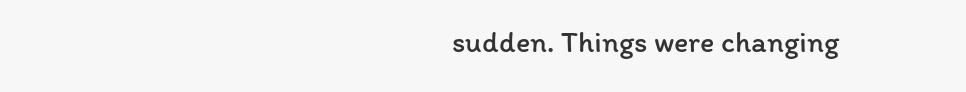sudden. Things were changing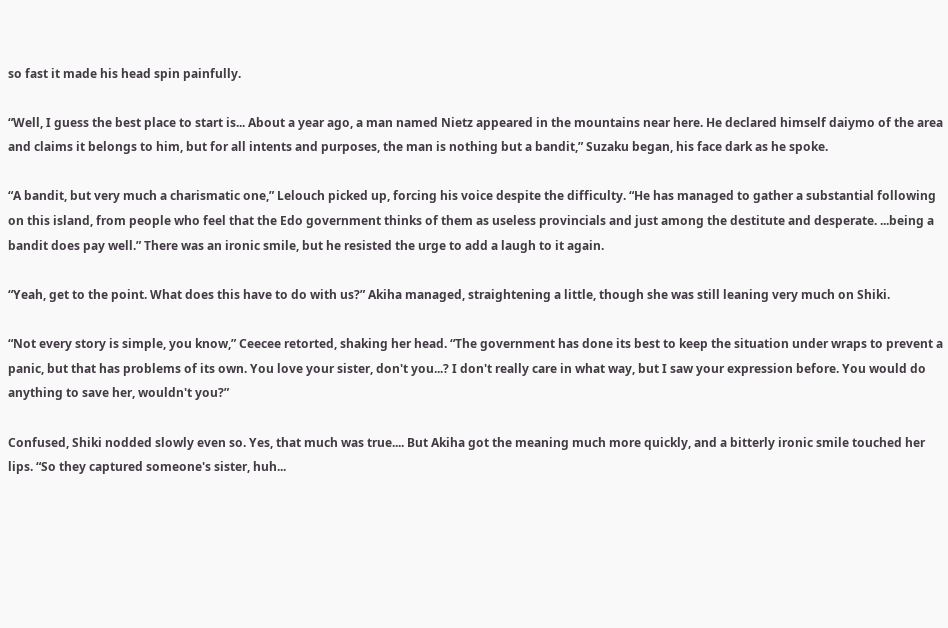so fast it made his head spin painfully.

“Well, I guess the best place to start is... About a year ago, a man named Nietz appeared in the mountains near here. He declared himself daiymo of the area and claims it belongs to him, but for all intents and purposes, the man is nothing but a bandit,” Suzaku began, his face dark as he spoke.

“A bandit, but very much a charismatic one,” Lelouch picked up, forcing his voice despite the difficulty. “He has managed to gather a substantial following on this island, from people who feel that the Edo government thinks of them as useless provincials and just among the destitute and desperate. ...being a bandit does pay well.” There was an ironic smile, but he resisted the urge to add a laugh to it again.

“Yeah, get to the point. What does this have to do with us?” Akiha managed, straightening a little, though she was still leaning very much on Shiki.

“Not every story is simple, you know,” Ceecee retorted, shaking her head. “The government has done its best to keep the situation under wraps to prevent a panic, but that has problems of its own. You love your sister, don't you...? I don't really care in what way, but I saw your expression before. You would do anything to save her, wouldn't you?”

Confused, Shiki nodded slowly even so. Yes, that much was true.... But Akiha got the meaning much more quickly, and a bitterly ironic smile touched her lips. “So they captured someone's sister, huh...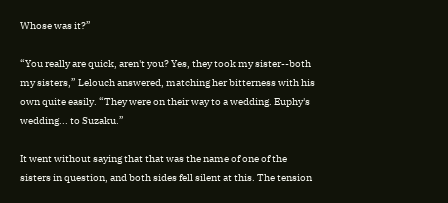Whose was it?”

“You really are quick, aren't you? Yes, they took my sister--both my sisters,” Lelouch answered, matching her bitterness with his own quite easily. “They were on their way to a wedding. Euphy's wedding... to Suzaku.”

It went without saying that that was the name of one of the sisters in question, and both sides fell silent at this. The tension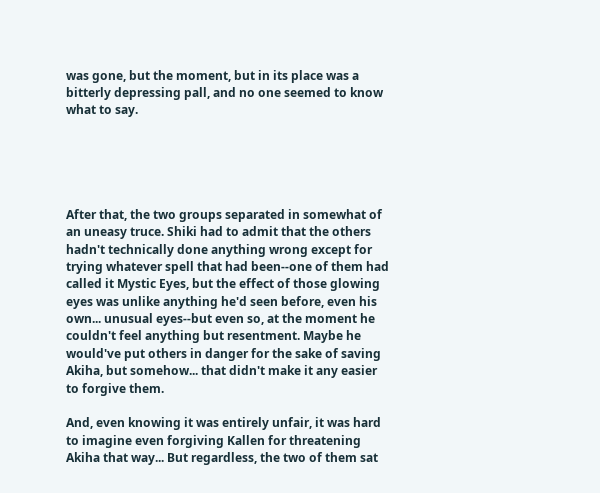was gone, but the moment, but in its place was a bitterly depressing pall, and no one seemed to know what to say.





After that, the two groups separated in somewhat of an uneasy truce. Shiki had to admit that the others hadn't technically done anything wrong except for trying whatever spell that had been--one of them had called it Mystic Eyes, but the effect of those glowing eyes was unlike anything he'd seen before, even his own... unusual eyes--but even so, at the moment he couldn't feel anything but resentment. Maybe he would've put others in danger for the sake of saving Akiha, but somehow... that didn't make it any easier to forgive them.

And, even knowing it was entirely unfair, it was hard to imagine even forgiving Kallen for threatening Akiha that way... But regardless, the two of them sat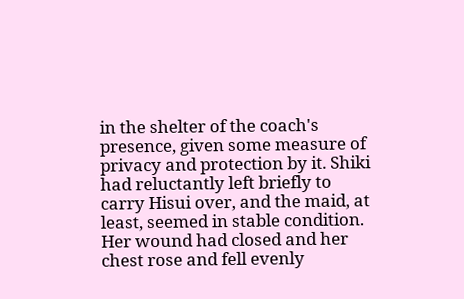in the shelter of the coach's presence, given some measure of privacy and protection by it. Shiki had reluctantly left briefly to carry Hisui over, and the maid, at least, seemed in stable condition. Her wound had closed and her chest rose and fell evenly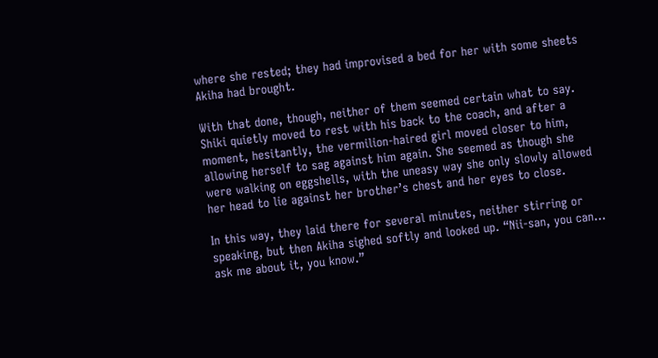where she rested; they had improvised a bed for her with some sheets Akiha had brought.

With that done, though, neither of them seemed certain what to say. Shiki quietly moved to rest with his back to the coach, and after a moment, hesitantly, the vermilion-haired girl moved closer to him, allowing herself to sag against him again. She seemed as though she were walking on eggshells, with the uneasy way she only slowly allowed her head to lie against her brother’s chest and her eyes to close.

In this way, they laid there for several minutes, neither stirring or speaking, but then Akiha sighed softly and looked up. “Nii-san, you can... ask me about it, you know.”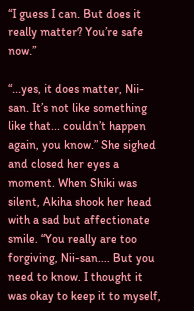“I guess I can. But does it really matter? You’re safe now.”

“...yes, it does matter, Nii-san. It’s not like something like that... couldn’t happen again, you know.” She sighed and closed her eyes a moment. When Shiki was silent, Akiha shook her head with a sad but affectionate smile. “You really are too forgiving, Nii-san.... But you need to know. I thought it was okay to keep it to myself,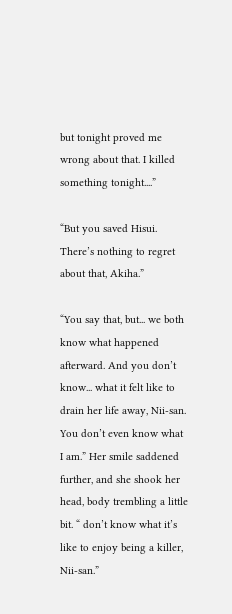but tonight proved me wrong about that. I killed something tonight....”

“But you saved Hisui. There’s nothing to regret about that, Akiha.”

“You say that, but... we both know what happened afterward. And you don’t know... what it felt like to drain her life away, Nii-san. You don’t even know what I am.” Her smile saddened further, and she shook her head, body trembling a little bit. “ don’t know what it’s like to enjoy being a killer, Nii-san.”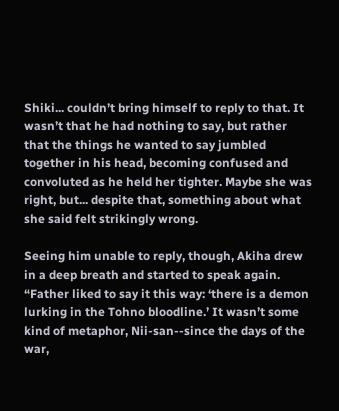Shiki... couldn’t bring himself to reply to that. It wasn’t that he had nothing to say, but rather that the things he wanted to say jumbled together in his head, becoming confused and convoluted as he held her tighter. Maybe she was right, but... despite that, something about what she said felt strikingly wrong.

Seeing him unable to reply, though, Akiha drew in a deep breath and started to speak again. “Father liked to say it this way: ‘there is a demon lurking in the Tohno bloodline.’ It wasn’t some kind of metaphor, Nii-san--since the days of the war,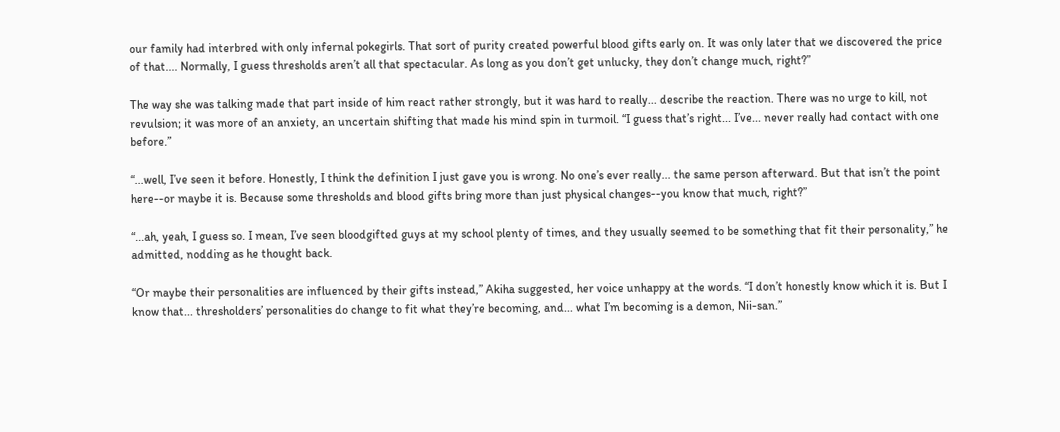our family had interbred with only infernal pokegirls. That sort of purity created powerful blood gifts early on. It was only later that we discovered the price of that.... Normally, I guess thresholds aren’t all that spectacular. As long as you don’t get unlucky, they don’t change much, right?”

The way she was talking made that part inside of him react rather strongly, but it was hard to really... describe the reaction. There was no urge to kill, not revulsion; it was more of an anxiety, an uncertain shifting that made his mind spin in turmoil. “I guess that’s right... I’ve... never really had contact with one before.”

“...well, I’ve seen it before. Honestly, I think the definition I just gave you is wrong. No one’s ever really... the same person afterward. But that isn’t the point here--or maybe it is. Because some thresholds and blood gifts bring more than just physical changes--you know that much, right?”

“...ah, yeah, I guess so. I mean, I’ve seen bloodgifted guys at my school plenty of times, and they usually seemed to be something that fit their personality,” he admitted, nodding as he thought back.

“Or maybe their personalities are influenced by their gifts instead,” Akiha suggested, her voice unhappy at the words. “I don’t honestly know which it is. But I know that... thresholders’ personalities do change to fit what they’re becoming, and... what I’m becoming is a demon, Nii-san.”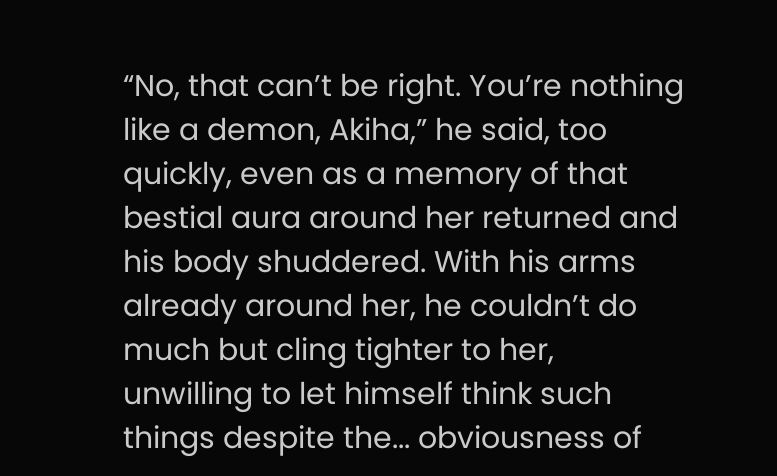“No, that can’t be right. You’re nothing like a demon, Akiha,” he said, too quickly, even as a memory of that bestial aura around her returned and his body shuddered. With his arms already around her, he couldn’t do much but cling tighter to her, unwilling to let himself think such things despite the... obviousness of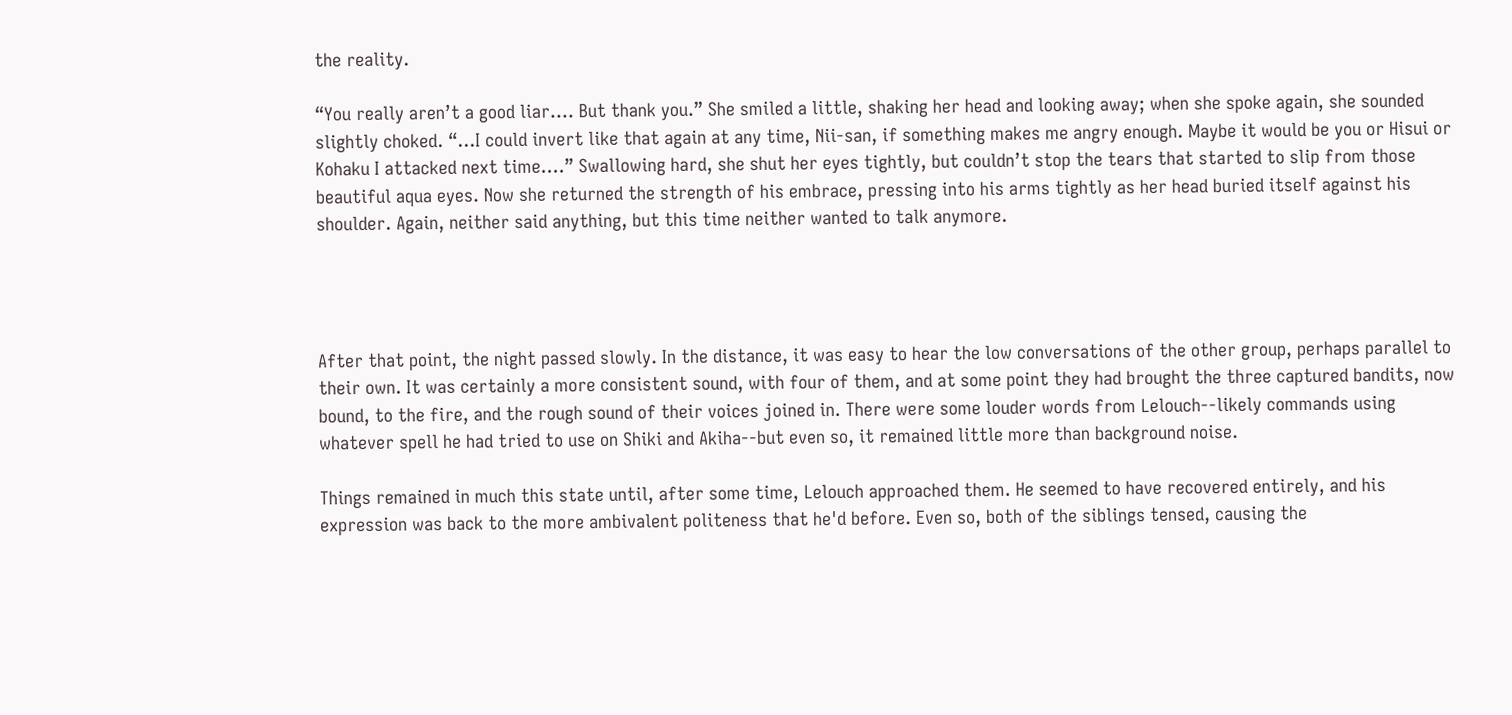the reality.

“You really aren’t a good liar.... But thank you.” She smiled a little, shaking her head and looking away; when she spoke again, she sounded slightly choked. “...I could invert like that again at any time, Nii-san, if something makes me angry enough. Maybe it would be you or Hisui or Kohaku I attacked next time....” Swallowing hard, she shut her eyes tightly, but couldn’t stop the tears that started to slip from those beautiful aqua eyes. Now she returned the strength of his embrace, pressing into his arms tightly as her head buried itself against his shoulder. Again, neither said anything, but this time neither wanted to talk anymore.




After that point, the night passed slowly. In the distance, it was easy to hear the low conversations of the other group, perhaps parallel to their own. It was certainly a more consistent sound, with four of them, and at some point they had brought the three captured bandits, now bound, to the fire, and the rough sound of their voices joined in. There were some louder words from Lelouch--likely commands using whatever spell he had tried to use on Shiki and Akiha--but even so, it remained little more than background noise.

Things remained in much this state until, after some time, Lelouch approached them. He seemed to have recovered entirely, and his expression was back to the more ambivalent politeness that he'd before. Even so, both of the siblings tensed, causing the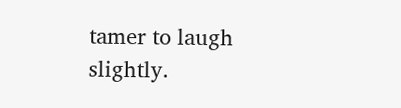tamer to laugh slightly.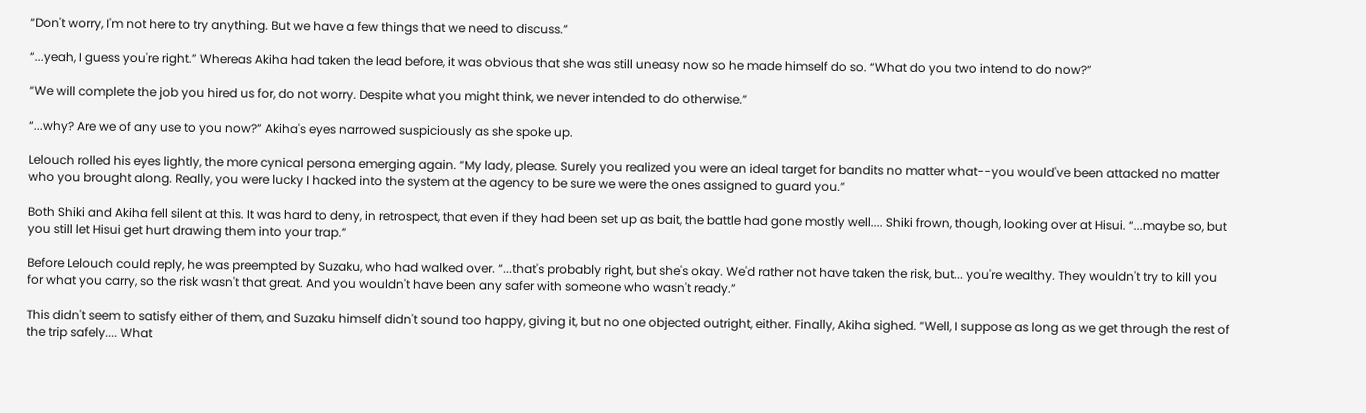“Don't worry, I'm not here to try anything. But we have a few things that we need to discuss.”

“...yeah, I guess you're right.” Whereas Akiha had taken the lead before, it was obvious that she was still uneasy now so he made himself do so. “What do you two intend to do now?”

“We will complete the job you hired us for, do not worry. Despite what you might think, we never intended to do otherwise.”

“...why? Are we of any use to you now?” Akiha's eyes narrowed suspiciously as she spoke up.

Lelouch rolled his eyes lightly, the more cynical persona emerging again. “My lady, please. Surely you realized you were an ideal target for bandits no matter what--you would've been attacked no matter who you brought along. Really, you were lucky I hacked into the system at the agency to be sure we were the ones assigned to guard you.”

Both Shiki and Akiha fell silent at this. It was hard to deny, in retrospect, that even if they had been set up as bait, the battle had gone mostly well.... Shiki frown, though, looking over at Hisui. “...maybe so, but you still let Hisui get hurt drawing them into your trap.”

Before Lelouch could reply, he was preempted by Suzaku, who had walked over. “...that's probably right, but she's okay. We'd rather not have taken the risk, but... you're wealthy. They wouldn't try to kill you for what you carry, so the risk wasn't that great. And you wouldn't have been any safer with someone who wasn't ready.”

This didn't seem to satisfy either of them, and Suzaku himself didn't sound too happy, giving it, but no one objected outright, either. Finally, Akiha sighed. “Well, I suppose as long as we get through the rest of the trip safely.... What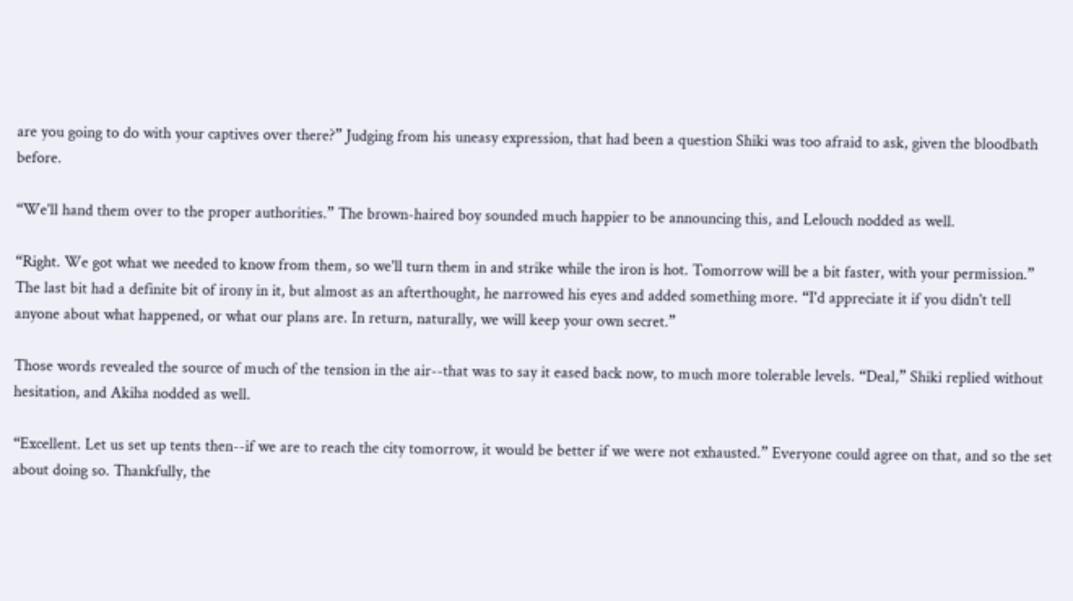are you going to do with your captives over there?” Judging from his uneasy expression, that had been a question Shiki was too afraid to ask, given the bloodbath before.

“We'll hand them over to the proper authorities.” The brown-haired boy sounded much happier to be announcing this, and Lelouch nodded as well.

“Right. We got what we needed to know from them, so we'll turn them in and strike while the iron is hot. Tomorrow will be a bit faster, with your permission.” The last bit had a definite bit of irony in it, but almost as an afterthought, he narrowed his eyes and added something more. “I'd appreciate it if you didn't tell anyone about what happened, or what our plans are. In return, naturally, we will keep your own secret.”

Those words revealed the source of much of the tension in the air--that was to say it eased back now, to much more tolerable levels. “Deal,” Shiki replied without hesitation, and Akiha nodded as well.

“Excellent. Let us set up tents then--if we are to reach the city tomorrow, it would be better if we were not exhausted.” Everyone could agree on that, and so the set about doing so. Thankfully, the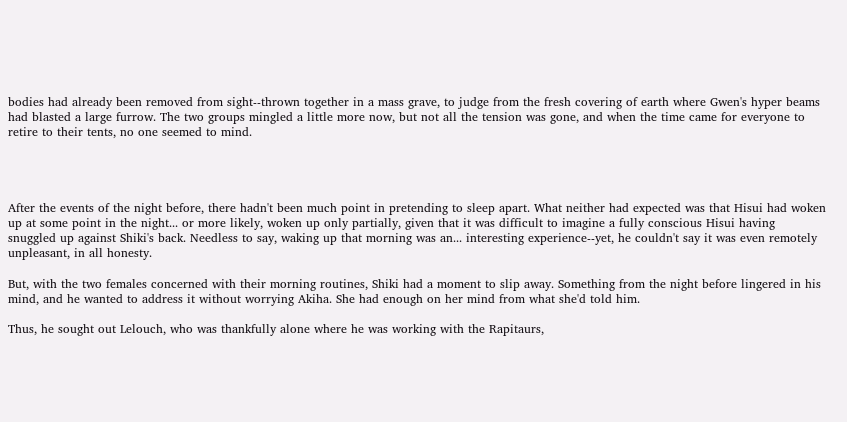bodies had already been removed from sight--thrown together in a mass grave, to judge from the fresh covering of earth where Gwen's hyper beams had blasted a large furrow. The two groups mingled a little more now, but not all the tension was gone, and when the time came for everyone to retire to their tents, no one seemed to mind.




After the events of the night before, there hadn't been much point in pretending to sleep apart. What neither had expected was that Hisui had woken up at some point in the night... or more likely, woken up only partially, given that it was difficult to imagine a fully conscious Hisui having snuggled up against Shiki's back. Needless to say, waking up that morning was an... interesting experience--yet, he couldn't say it was even remotely unpleasant, in all honesty.

But, with the two females concerned with their morning routines, Shiki had a moment to slip away. Something from the night before lingered in his mind, and he wanted to address it without worrying Akiha. She had enough on her mind from what she'd told him.

Thus, he sought out Lelouch, who was thankfully alone where he was working with the Rapitaurs,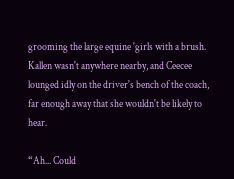grooming the large equine 'girls with a brush. Kallen wasn't anywhere nearby, and Ceecee lounged idly on the driver's bench of the coach, far enough away that she wouldn't be likely to hear.

“Ah... Could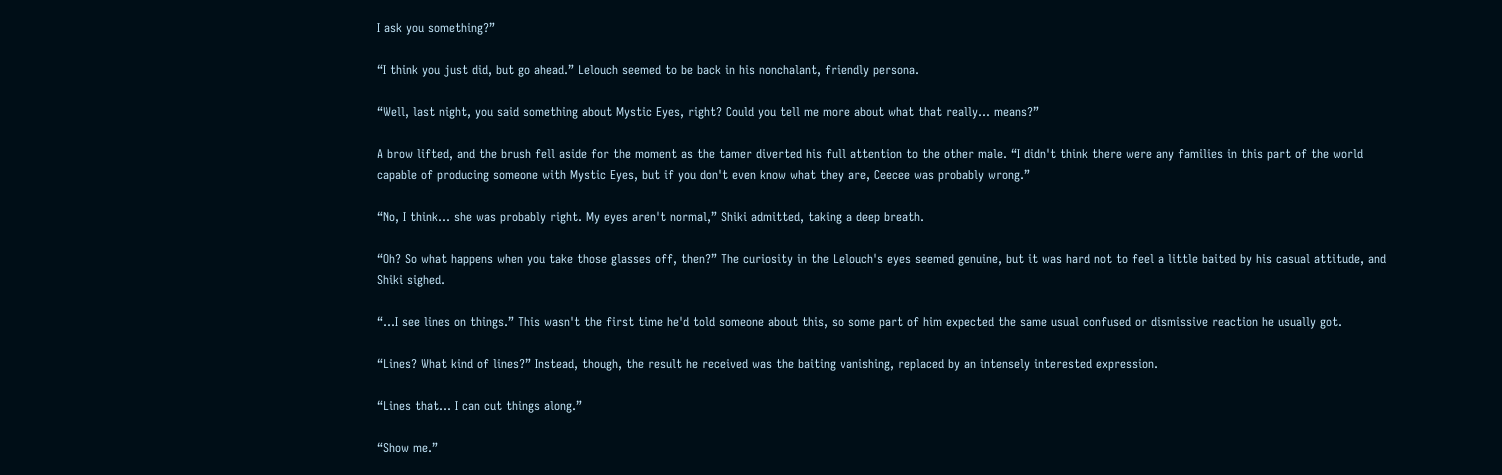I ask you something?”

“I think you just did, but go ahead.” Lelouch seemed to be back in his nonchalant, friendly persona.

“Well, last night, you said something about Mystic Eyes, right? Could you tell me more about what that really... means?”

A brow lifted, and the brush fell aside for the moment as the tamer diverted his full attention to the other male. “I didn't think there were any families in this part of the world capable of producing someone with Mystic Eyes, but if you don't even know what they are, Ceecee was probably wrong.”

“No, I think... she was probably right. My eyes aren't normal,” Shiki admitted, taking a deep breath.

“Oh? So what happens when you take those glasses off, then?” The curiosity in the Lelouch's eyes seemed genuine, but it was hard not to feel a little baited by his casual attitude, and Shiki sighed.

“...I see lines on things.” This wasn't the first time he'd told someone about this, so some part of him expected the same usual confused or dismissive reaction he usually got.

“Lines? What kind of lines?” Instead, though, the result he received was the baiting vanishing, replaced by an intensely interested expression.

“Lines that... I can cut things along.”

“Show me.”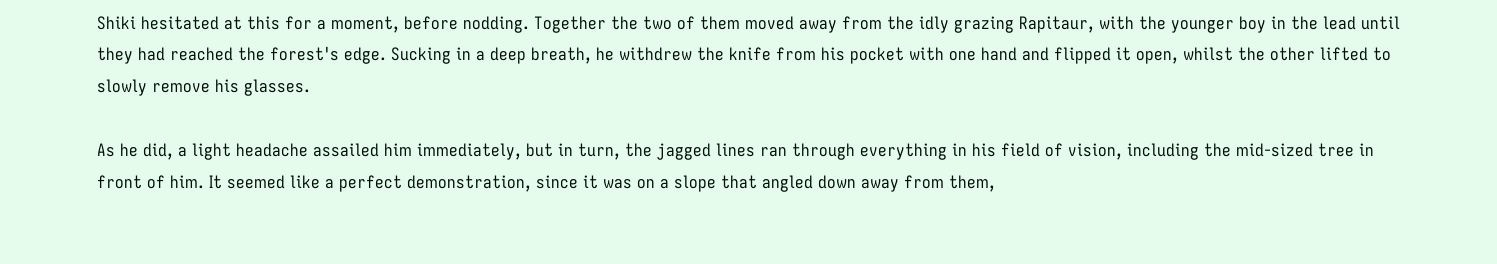Shiki hesitated at this for a moment, before nodding. Together the two of them moved away from the idly grazing Rapitaur, with the younger boy in the lead until they had reached the forest's edge. Sucking in a deep breath, he withdrew the knife from his pocket with one hand and flipped it open, whilst the other lifted to slowly remove his glasses.

As he did, a light headache assailed him immediately, but in turn, the jagged lines ran through everything in his field of vision, including the mid-sized tree in front of him. It seemed like a perfect demonstration, since it was on a slope that angled down away from them,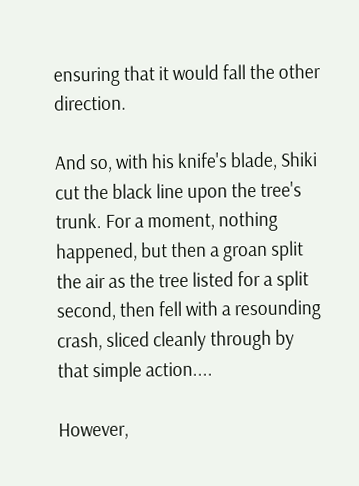ensuring that it would fall the other direction.

And so, with his knife's blade, Shiki cut the black line upon the tree's trunk. For a moment, nothing happened, but then a groan split the air as the tree listed for a split second, then fell with a resounding crash, sliced cleanly through by that simple action....

However,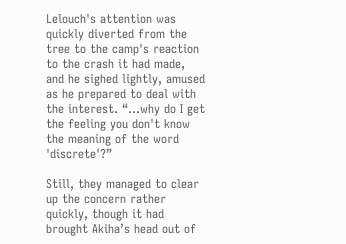Lelouch's attention was quickly diverted from the tree to the camp's reaction to the crash it had made, and he sighed lightly, amused as he prepared to deal with the interest. “...why do I get the feeling you don't know the meaning of the word 'discrete'?”

Still, they managed to clear up the concern rather quickly, though it had brought Akiha’s head out of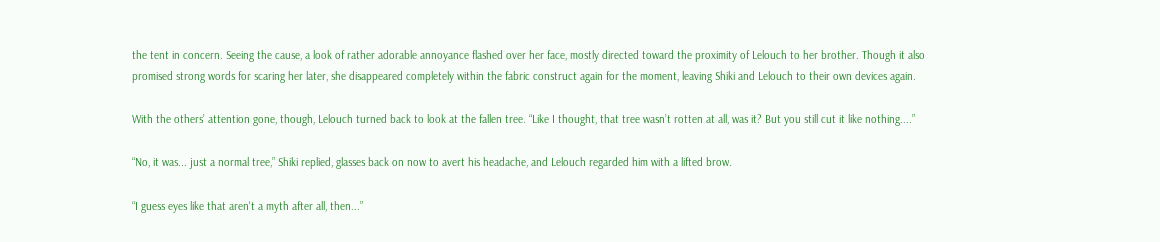the tent in concern. Seeing the cause, a look of rather adorable annoyance flashed over her face, mostly directed toward the proximity of Lelouch to her brother. Though it also promised strong words for scaring her later, she disappeared completely within the fabric construct again for the moment, leaving Shiki and Lelouch to their own devices again.

With the others’ attention gone, though, Lelouch turned back to look at the fallen tree. “Like I thought, that tree wasn’t rotten at all, was it? But you still cut it like nothing....”

“No, it was... just a normal tree,” Shiki replied, glasses back on now to avert his headache, and Lelouch regarded him with a lifted brow.

“I guess eyes like that aren't a myth after all, then...”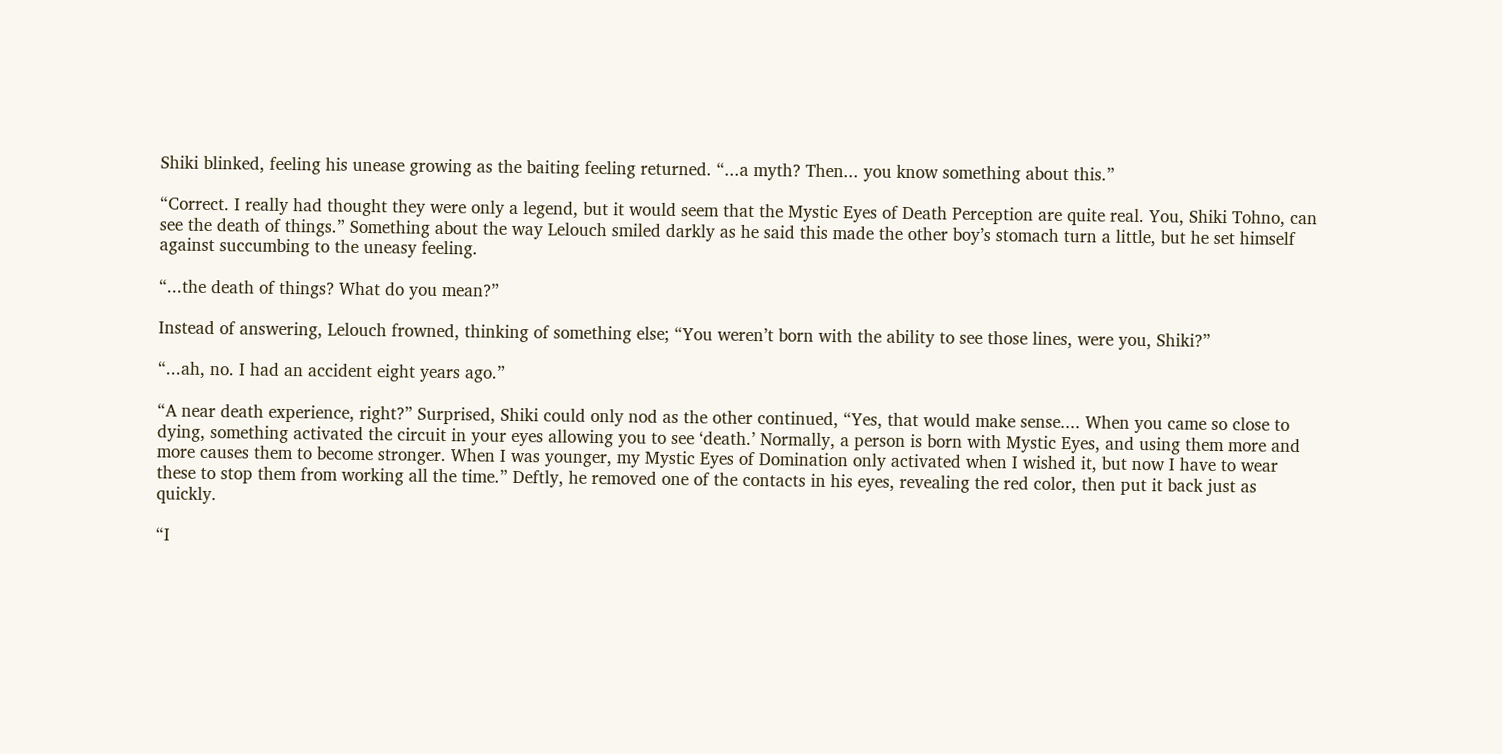Shiki blinked, feeling his unease growing as the baiting feeling returned. “...a myth? Then... you know something about this.”

“Correct. I really had thought they were only a legend, but it would seem that the Mystic Eyes of Death Perception are quite real. You, Shiki Tohno, can see the death of things.” Something about the way Lelouch smiled darkly as he said this made the other boy’s stomach turn a little, but he set himself against succumbing to the uneasy feeling.

“...the death of things? What do you mean?”

Instead of answering, Lelouch frowned, thinking of something else; “You weren’t born with the ability to see those lines, were you, Shiki?”

“...ah, no. I had an accident eight years ago.”

“A near death experience, right?” Surprised, Shiki could only nod as the other continued, “Yes, that would make sense.... When you came so close to dying, something activated the circuit in your eyes allowing you to see ‘death.’ Normally, a person is born with Mystic Eyes, and using them more and more causes them to become stronger. When I was younger, my Mystic Eyes of Domination only activated when I wished it, but now I have to wear these to stop them from working all the time.” Deftly, he removed one of the contacts in his eyes, revealing the red color, then put it back just as quickly.

“I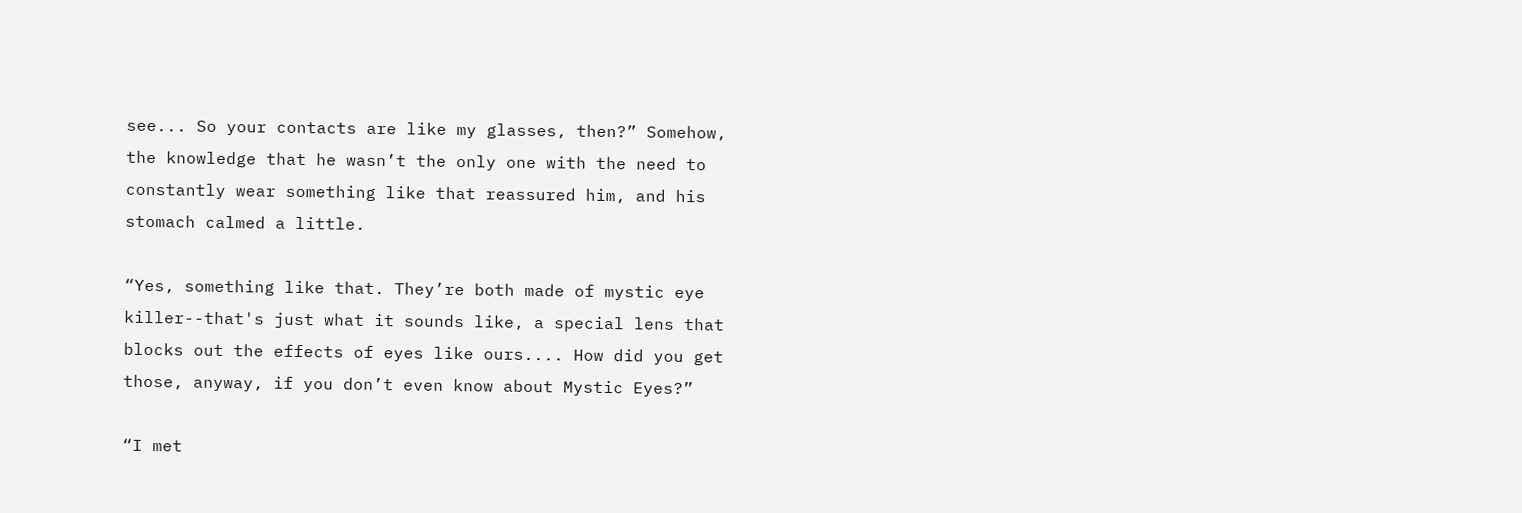see... So your contacts are like my glasses, then?” Somehow, the knowledge that he wasn’t the only one with the need to constantly wear something like that reassured him, and his stomach calmed a little.

“Yes, something like that. They’re both made of mystic eye killer--that's just what it sounds like, a special lens that blocks out the effects of eyes like ours.... How did you get those, anyway, if you don’t even know about Mystic Eyes?”

“I met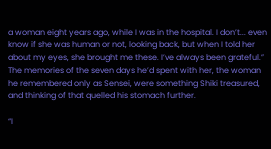a woman eight years ago, while I was in the hospital. I don’t... even know if she was human or not, looking back, but when I told her about my eyes, she brought me these. I’ve always been grateful.” The memories of the seven days he’d spent with her, the woman he remembered only as Sensei, were something Shiki treasured, and thinking of that quelled his stomach further.

“I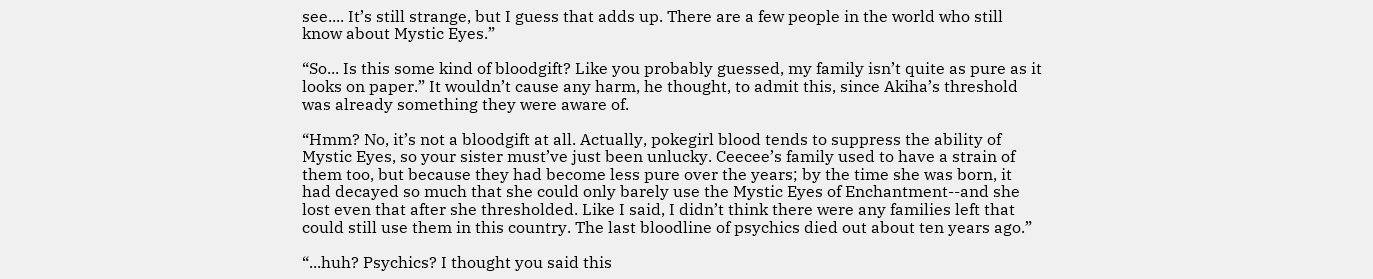see.... It’s still strange, but I guess that adds up. There are a few people in the world who still know about Mystic Eyes.”

“So... Is this some kind of bloodgift? Like you probably guessed, my family isn’t quite as pure as it looks on paper.” It wouldn’t cause any harm, he thought, to admit this, since Akiha’s threshold was already something they were aware of.

“Hmm? No, it’s not a bloodgift at all. Actually, pokegirl blood tends to suppress the ability of Mystic Eyes, so your sister must’ve just been unlucky. Ceecee’s family used to have a strain of them too, but because they had become less pure over the years; by the time she was born, it had decayed so much that she could only barely use the Mystic Eyes of Enchantment--and she lost even that after she thresholded. Like I said, I didn’t think there were any families left that could still use them in this country. The last bloodline of psychics died out about ten years ago.”

“...huh? Psychics? I thought you said this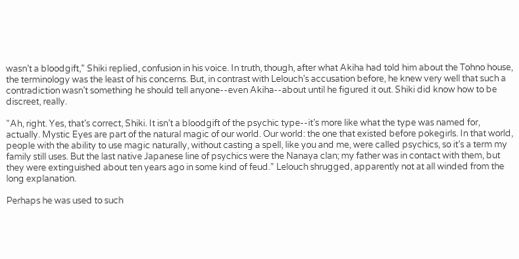wasn’t a bloodgift,” Shiki replied, confusion in his voice. In truth, though, after what Akiha had told him about the Tohno house, the terminology was the least of his concerns. But, in contrast with Lelouch’s accusation before, he knew very well that such a contradiction wasn’t something he should tell anyone--even Akiha--about until he figured it out. Shiki did know how to be discreet, really.

“Ah, right. Yes, that’s correct, Shiki. It isn’t a bloodgift of the psychic type--it’s more like what the type was named for, actually. Mystic Eyes are part of the natural magic of our world. Our world: the one that existed before pokegirls. In that world, people with the ability to use magic naturally, without casting a spell, like you and me, were called psychics, so it’s a term my family still uses. But the last native Japanese line of psychics were the Nanaya clan; my father was in contact with them, but they were extinguished about ten years ago in some kind of feud.” Lelouch shrugged, apparently not at all winded from the long explanation.

Perhaps he was used to such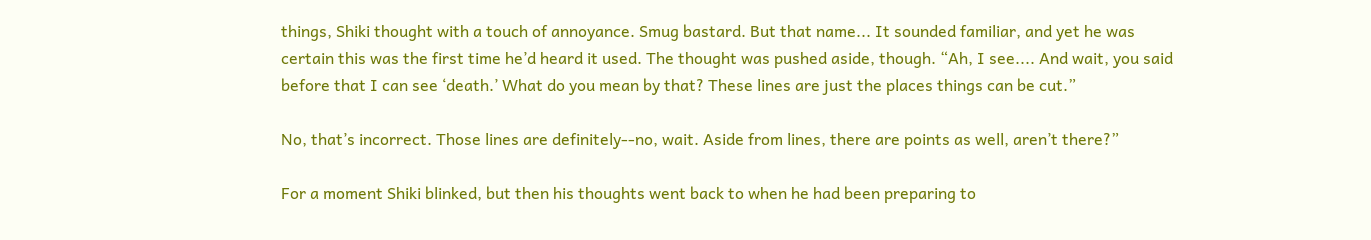things, Shiki thought with a touch of annoyance. Smug bastard. But that name... It sounded familiar, and yet he was certain this was the first time he’d heard it used. The thought was pushed aside, though. “Ah, I see.... And wait, you said before that I can see ‘death.’ What do you mean by that? These lines are just the places things can be cut.”

No, that’s incorrect. Those lines are definitely--no, wait. Aside from lines, there are points as well, aren’t there?”

For a moment Shiki blinked, but then his thoughts went back to when he had been preparing to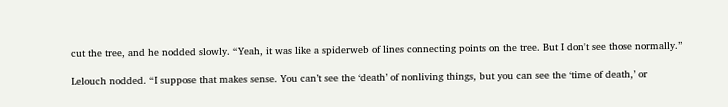cut the tree, and he nodded slowly. “Yeah, it was like a spiderweb of lines connecting points on the tree. But I don't see those normally.”

Lelouch nodded. “I suppose that makes sense. You can’t see the ‘death’ of nonliving things, but you can see the ‘time of death,’ or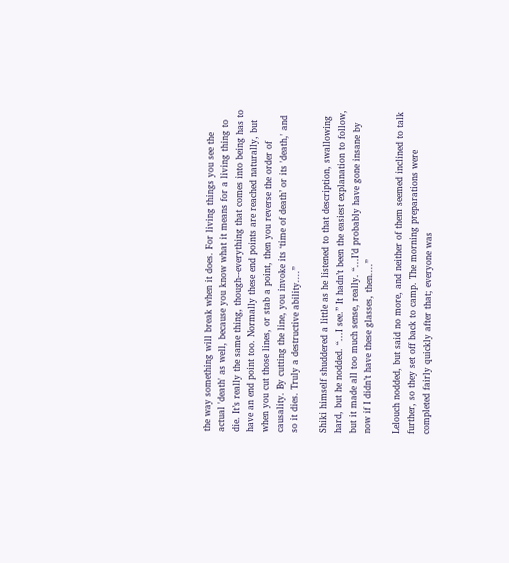the way something will break when it does. For living things you see the actual 'death' as well, because you know what it means for a living thing to die. It’s really the same thing, though--everything that comes into being has to have an end point too. Normally these end points are reached naturally, but when you cut those lines, or stab a point, then you reverse the order of causality. By cutting the line, you invoke its ‘time of death’ or its 'death,' and so it dies. Truly a destructive ability....”

Shiki himself shuddered a little as he listened to that description, swallowing hard, but he nodded. “...I see.” It hadn’t been the easiest explanation to follow, but it made all too much sense, really. “...I’d probably have gone insane by now if I didn’t have these glasses, then....”

Lelouch nodded, but said no more, and neither of them seemed inclined to talk further, so they set off back to camp. The morning preparations were completed fairly quickly after that; everyone was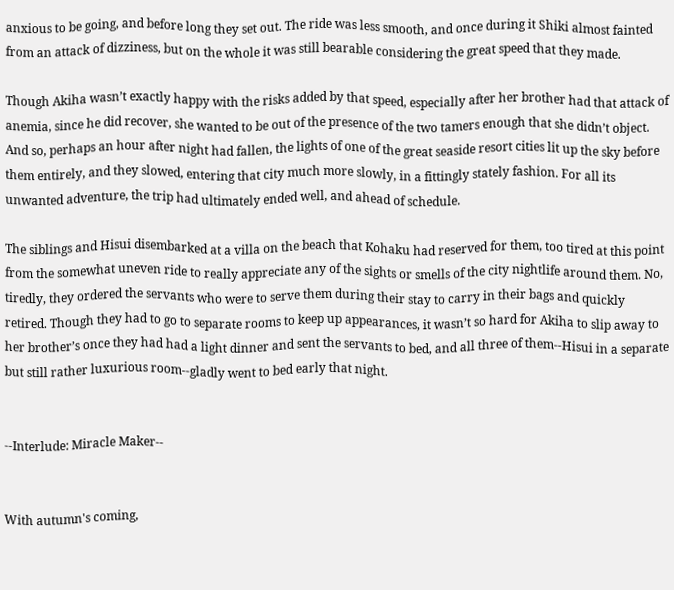anxious to be going, and before long they set out. The ride was less smooth, and once during it Shiki almost fainted from an attack of dizziness, but on the whole it was still bearable considering the great speed that they made.

Though Akiha wasn’t exactly happy with the risks added by that speed, especially after her brother had that attack of anemia, since he did recover, she wanted to be out of the presence of the two tamers enough that she didn’t object. And so, perhaps an hour after night had fallen, the lights of one of the great seaside resort cities lit up the sky before them entirely, and they slowed, entering that city much more slowly, in a fittingly stately fashion. For all its unwanted adventure, the trip had ultimately ended well, and ahead of schedule.

The siblings and Hisui disembarked at a villa on the beach that Kohaku had reserved for them, too tired at this point from the somewhat uneven ride to really appreciate any of the sights or smells of the city nightlife around them. No, tiredly, they ordered the servants who were to serve them during their stay to carry in their bags and quickly retired. Though they had to go to separate rooms to keep up appearances, it wasn’t so hard for Akiha to slip away to her brother’s once they had had a light dinner and sent the servants to bed, and all three of them--Hisui in a separate but still rather luxurious room--gladly went to bed early that night.


--Interlude: Miracle Maker--


With autumn's coming,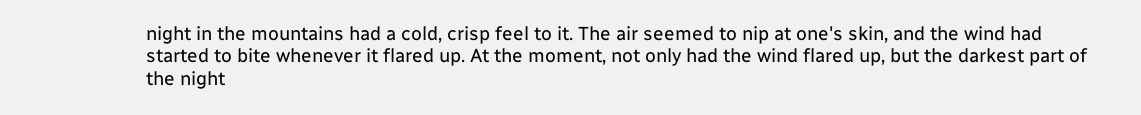night in the mountains had a cold, crisp feel to it. The air seemed to nip at one's skin, and the wind had started to bite whenever it flared up. At the moment, not only had the wind flared up, but the darkest part of the night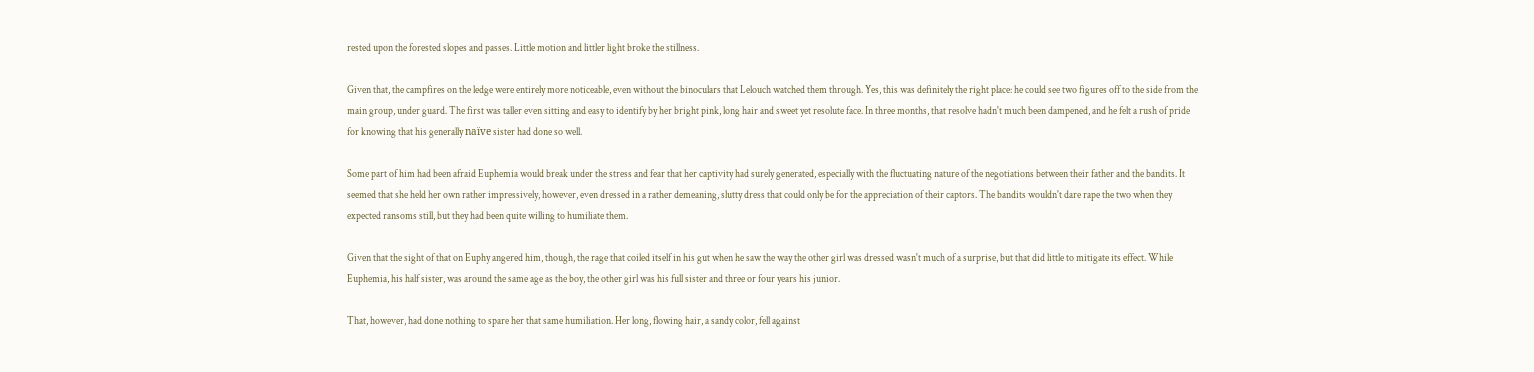rested upon the forested slopes and passes. Little motion and littler light broke the stillness.

Given that, the campfires on the ledge were entirely more noticeable, even without the binoculars that Lelouch watched them through. Yes, this was definitely the right place: he could see two figures off to the side from the main group, under guard. The first was taller even sitting and easy to identify by her bright pink, long hair and sweet yet resolute face. In three months, that resolve hadn't much been dampened, and he felt a rush of pride for knowing that his generally naïve sister had done so well.

Some part of him had been afraid Euphemia would break under the stress and fear that her captivity had surely generated, especially with the fluctuating nature of the negotiations between their father and the bandits. It seemed that she held her own rather impressively, however, even dressed in a rather demeaning, slutty dress that could only be for the appreciation of their captors. The bandits wouldn't dare rape the two when they expected ransoms still, but they had been quite willing to humiliate them.

Given that the sight of that on Euphy angered him, though, the rage that coiled itself in his gut when he saw the way the other girl was dressed wasn't much of a surprise, but that did little to mitigate its effect. While Euphemia, his half sister, was around the same age as the boy, the other girl was his full sister and three or four years his junior.

That, however, had done nothing to spare her that same humiliation. Her long, flowing hair, a sandy color, fell against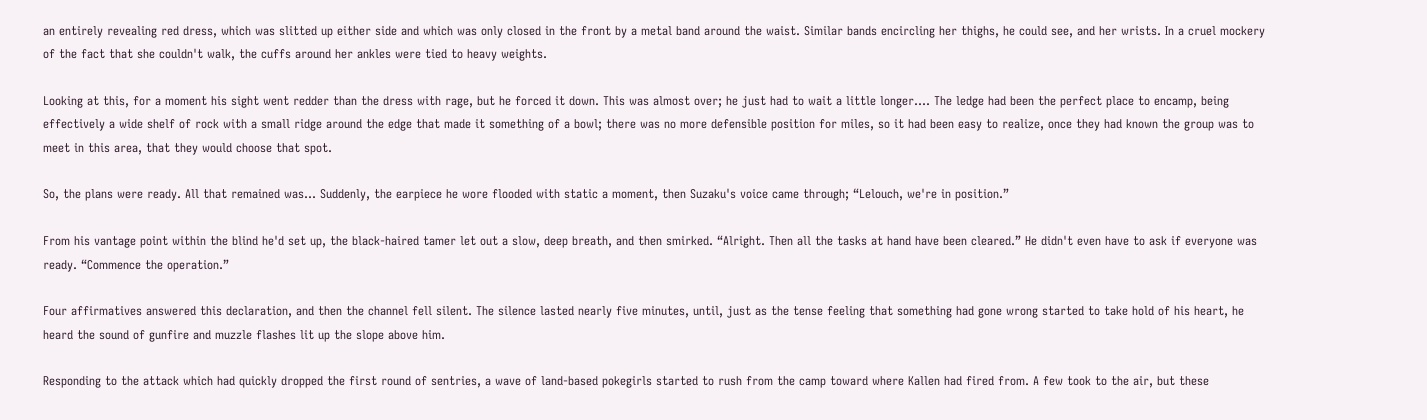an entirely revealing red dress, which was slitted up either side and which was only closed in the front by a metal band around the waist. Similar bands encircling her thighs, he could see, and her wrists. In a cruel mockery of the fact that she couldn't walk, the cuffs around her ankles were tied to heavy weights.

Looking at this, for a moment his sight went redder than the dress with rage, but he forced it down. This was almost over; he just had to wait a little longer.... The ledge had been the perfect place to encamp, being effectively a wide shelf of rock with a small ridge around the edge that made it something of a bowl; there was no more defensible position for miles, so it had been easy to realize, once they had known the group was to meet in this area, that they would choose that spot.

So, the plans were ready. All that remained was... Suddenly, the earpiece he wore flooded with static a moment, then Suzaku's voice came through; “Lelouch, we're in position.”

From his vantage point within the blind he'd set up, the black-haired tamer let out a slow, deep breath, and then smirked. “Alright. Then all the tasks at hand have been cleared.” He didn't even have to ask if everyone was ready. “Commence the operation.”

Four affirmatives answered this declaration, and then the channel fell silent. The silence lasted nearly five minutes, until, just as the tense feeling that something had gone wrong started to take hold of his heart, he heard the sound of gunfire and muzzle flashes lit up the slope above him.

Responding to the attack which had quickly dropped the first round of sentries, a wave of land-based pokegirls started to rush from the camp toward where Kallen had fired from. A few took to the air, but these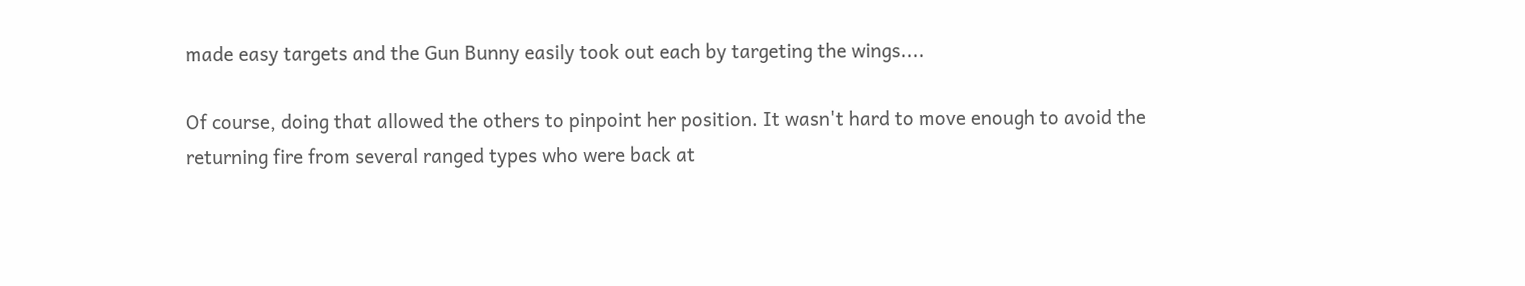made easy targets and the Gun Bunny easily took out each by targeting the wings....

Of course, doing that allowed the others to pinpoint her position. It wasn't hard to move enough to avoid the returning fire from several ranged types who were back at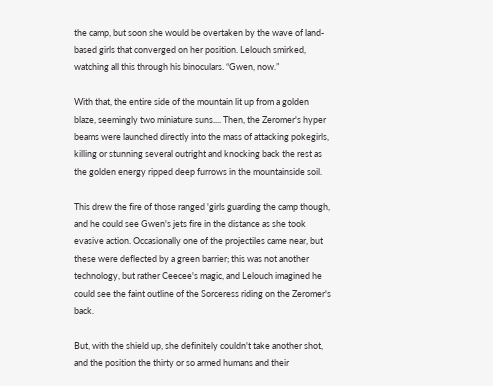the camp, but soon she would be overtaken by the wave of land-based girls that converged on her position. Lelouch smirked, watching all this through his binoculars. “Gwen, now.”

With that, the entire side of the mountain lit up from a golden blaze, seemingly two miniature suns.... Then, the Zeromer's hyper beams were launched directly into the mass of attacking pokegirls, killing or stunning several outright and knocking back the rest as the golden energy ripped deep furrows in the mountainside soil.

This drew the fire of those ranged 'girls guarding the camp though, and he could see Gwen's jets fire in the distance as she took evasive action. Occasionally one of the projectiles came near, but these were deflected by a green barrier; this was not another technology, but rather Ceecee's magic, and Lelouch imagined he could see the faint outline of the Sorceress riding on the Zeromer's back.

But, with the shield up, she definitely couldn't take another shot, and the position the thirty or so armed humans and their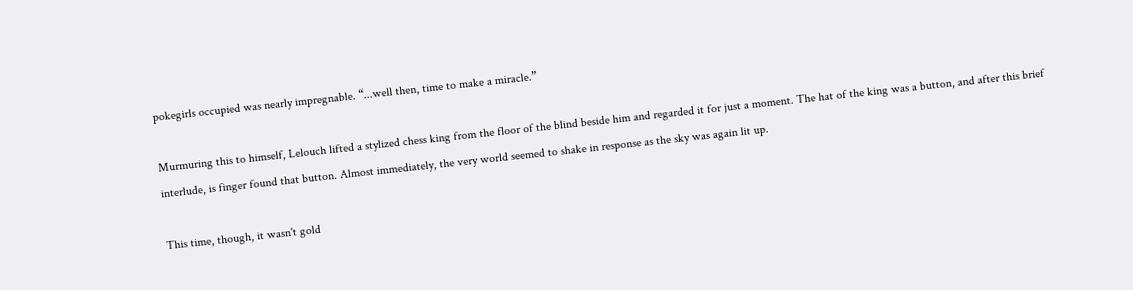pokegirls occupied was nearly impregnable. “...well then, time to make a miracle.”

Murmuring this to himself, Lelouch lifted a stylized chess king from the floor of the blind beside him and regarded it for just a moment. The hat of the king was a button, and after this brief interlude, is finger found that button. Almost immediately, the very world seemed to shake in response as the sky was again lit up.

This time, though, it wasn't gold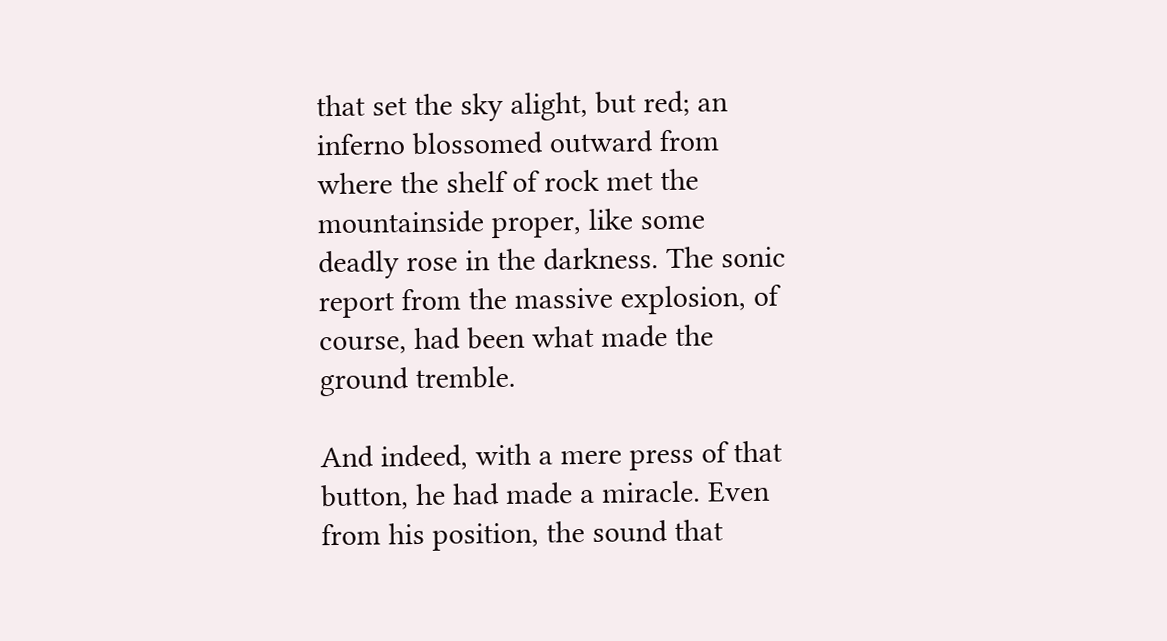that set the sky alight, but red; an inferno blossomed outward from where the shelf of rock met the mountainside proper, like some deadly rose in the darkness. The sonic report from the massive explosion, of course, had been what made the ground tremble.

And indeed, with a mere press of that button, he had made a miracle. Even from his position, the sound that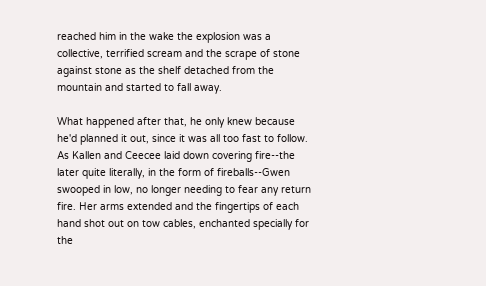reached him in the wake the explosion was a collective, terrified scream and the scrape of stone against stone as the shelf detached from the mountain and started to fall away.

What happened after that, he only knew because he'd planned it out, since it was all too fast to follow. As Kallen and Ceecee laid down covering fire--the later quite literally, in the form of fireballs--Gwen swooped in low, no longer needing to fear any return fire. Her arms extended and the fingertips of each hand shot out on tow cables, enchanted specially for the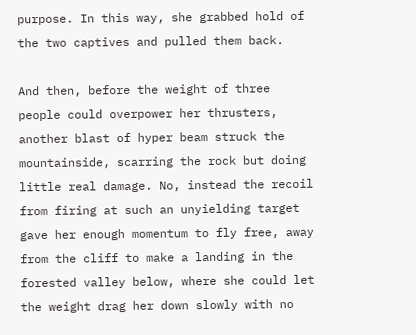purpose. In this way, she grabbed hold of the two captives and pulled them back.

And then, before the weight of three people could overpower her thrusters, another blast of hyper beam struck the mountainside, scarring the rock but doing little real damage. No, instead the recoil from firing at such an unyielding target gave her enough momentum to fly free, away from the cliff to make a landing in the forested valley below, where she could let the weight drag her down slowly with no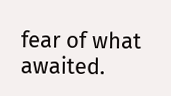fear of what awaited.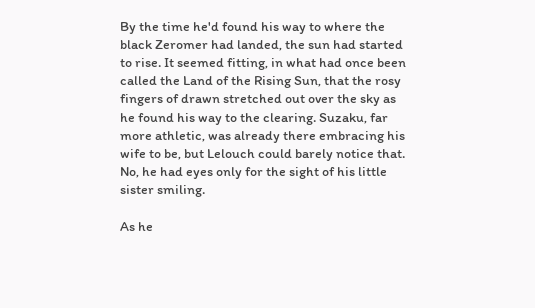By the time he'd found his way to where the black Zeromer had landed, the sun had started to rise. It seemed fitting, in what had once been called the Land of the Rising Sun, that the rosy fingers of drawn stretched out over the sky as he found his way to the clearing. Suzaku, far more athletic, was already there embracing his wife to be, but Lelouch could barely notice that. No, he had eyes only for the sight of his little sister smiling.

As he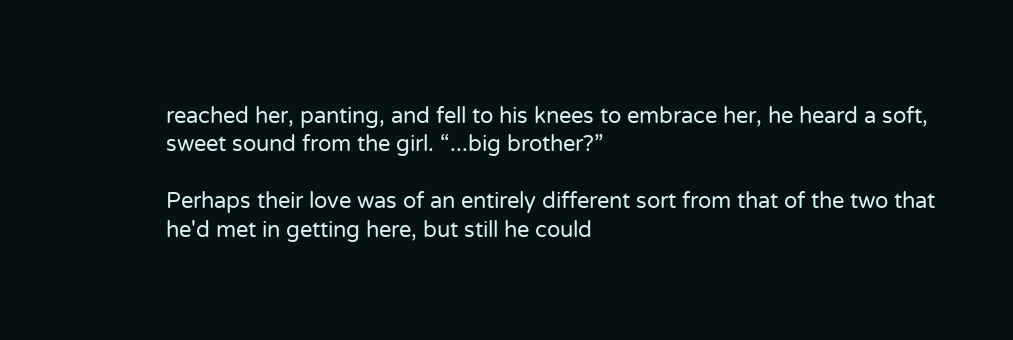reached her, panting, and fell to his knees to embrace her, he heard a soft, sweet sound from the girl. “...big brother?”

Perhaps their love was of an entirely different sort from that of the two that he'd met in getting here, but still he could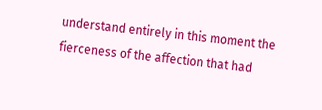understand entirely in this moment the fierceness of the affection that had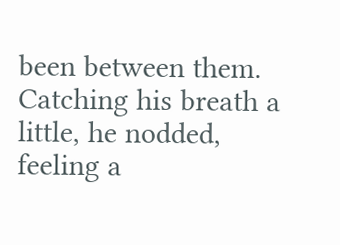been between them. Catching his breath a little, he nodded, feeling a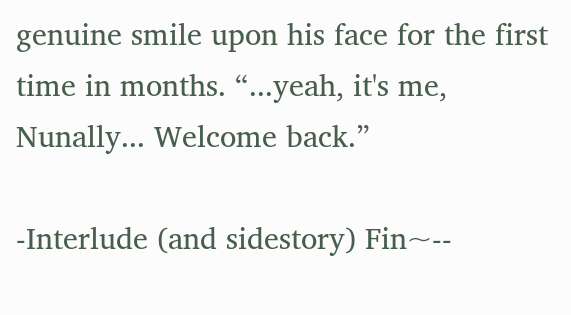genuine smile upon his face for the first time in months. “...yeah, it's me, Nunally... Welcome back.”

-Interlude (and sidestory) Fin~--